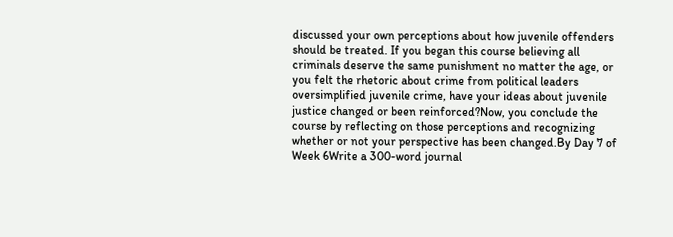discussed your own perceptions about how juvenile offenders should be treated. If you began this course believing all criminals deserve the same punishment no matter the age, or you felt the rhetoric about crime from political leaders oversimplified juvenile crime, have your ideas about juvenile justice changed or been reinforced?Now, you conclude the course by reflecting on those perceptions and recognizing whether or not your perspective has been changed.By Day 7 of Week 6Write a 300-word journal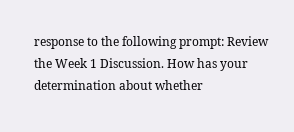response to the following prompt: Review the Week 1 Discussion. How has your determination about whether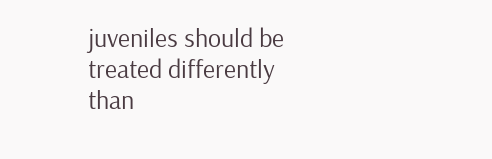juveniles should be treated differently than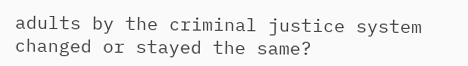adults by the criminal justice system changed or stayed the same?